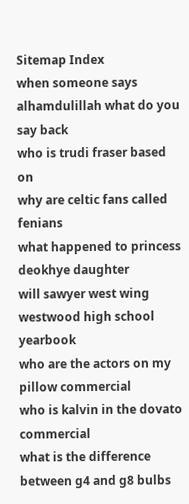Sitemap Index
when someone says alhamdulillah what do you say back
who is trudi fraser based on
why are celtic fans called fenians
what happened to princess deokhye daughter
will sawyer west wing
westwood high school yearbook
who are the actors on my pillow commercial
who is kalvin in the dovato commercial
what is the difference between g4 and g8 bulbs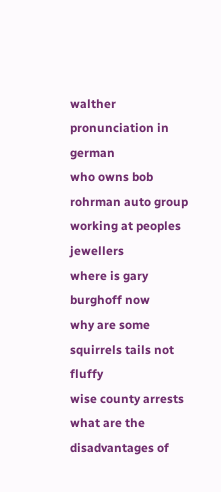walther pronunciation in german
who owns bob rohrman auto group
working at peoples jewellers
where is gary burghoff now
why are some squirrels tails not fluffy
wise county arrests
what are the disadvantages of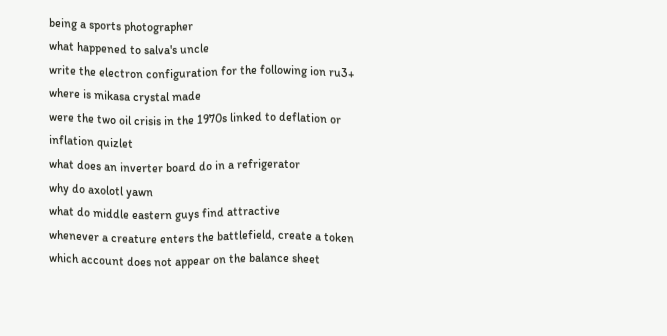being a sports photographer
what happened to salva's uncle
write the electron configuration for the following ion ru3+
where is mikasa crystal made
were the two oil crisis in the 1970s linked to deflation or inflation quizlet
what does an inverter board do in a refrigerator
why do axolotl yawn
what do middle eastern guys find attractive
whenever a creature enters the battlefield, create a token
which account does not appear on the balance sheet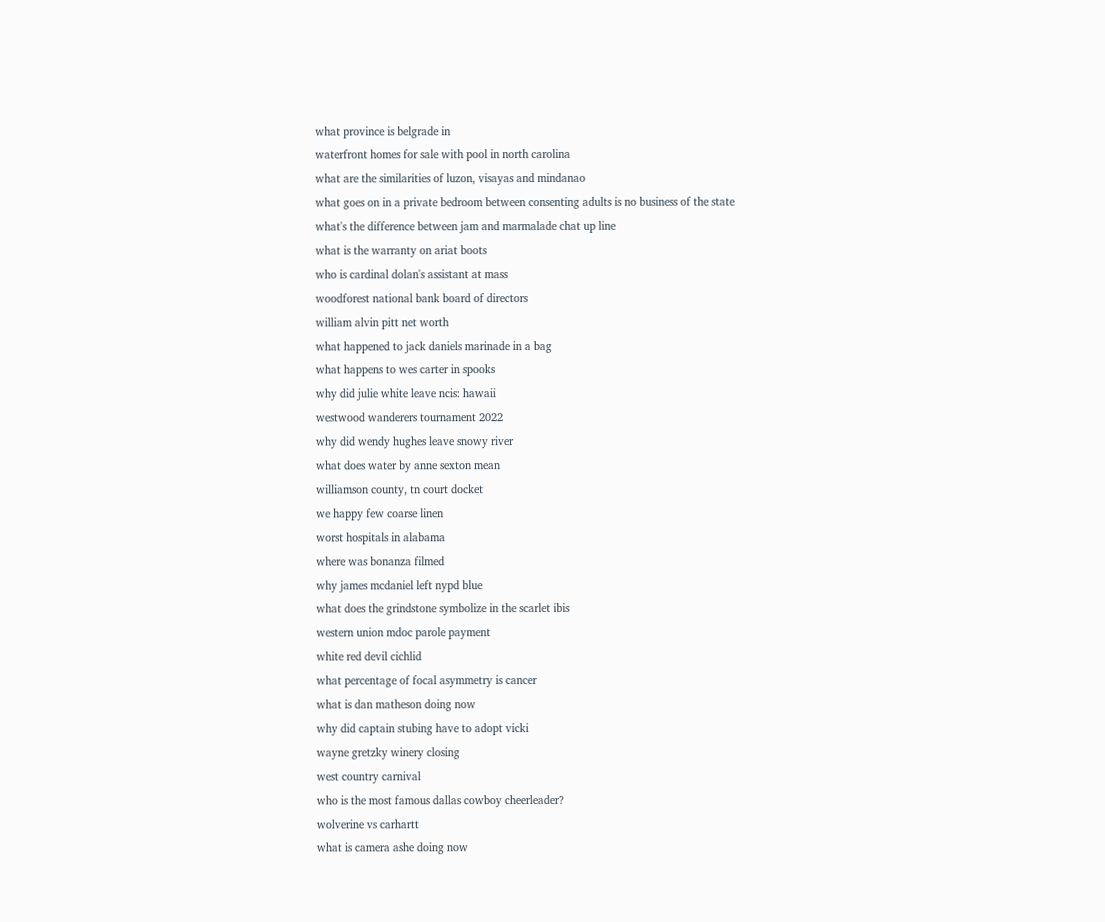what province is belgrade in
waterfront homes for sale with pool in north carolina
what are the similarities of luzon, visayas and mindanao
what goes on in a private bedroom between consenting adults is no business of the state
what's the difference between jam and marmalade chat up line
what is the warranty on ariat boots
who is cardinal dolan's assistant at mass
woodforest national bank board of directors
william alvin pitt net worth
what happened to jack daniels marinade in a bag
what happens to wes carter in spooks
why did julie white leave ncis: hawaii
westwood wanderers tournament 2022
why did wendy hughes leave snowy river
what does water by anne sexton mean
williamson county, tn court docket
we happy few coarse linen
worst hospitals in alabama
where was bonanza filmed
why james mcdaniel left nypd blue
what does the grindstone symbolize in the scarlet ibis
western union mdoc parole payment
white red devil cichlid
what percentage of focal asymmetry is cancer
what is dan matheson doing now
why did captain stubing have to adopt vicki
wayne gretzky winery closing
west country carnival
who is the most famous dallas cowboy cheerleader?
wolverine vs carhartt
what is camera ashe doing now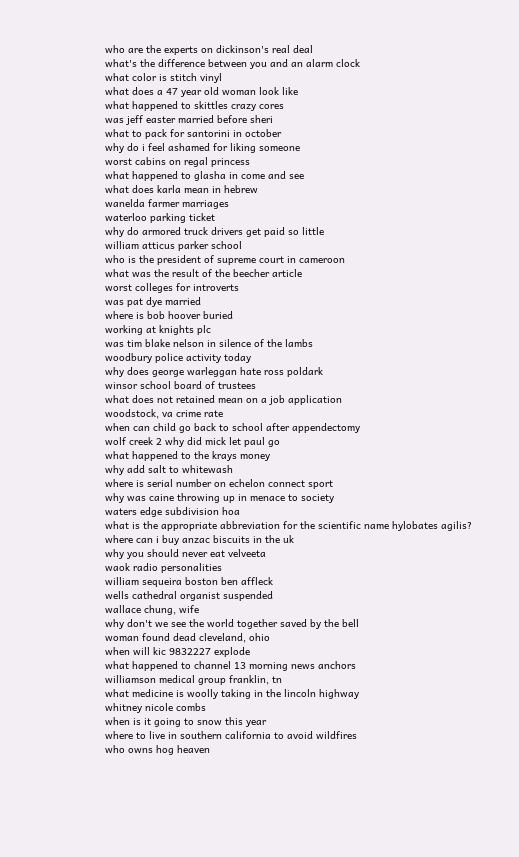who are the experts on dickinson's real deal
what's the difference between you and an alarm clock
what color is stitch vinyl
what does a 47 year old woman look like
what happened to skittles crazy cores
was jeff easter married before sheri
what to pack for santorini in october
why do i feel ashamed for liking someone
worst cabins on regal princess
what happened to glasha in come and see
what does karla mean in hebrew
wanelda farmer marriages
waterloo parking ticket
why do armored truck drivers get paid so little
william atticus parker school
who is the president of supreme court in cameroon
what was the result of the beecher article
worst colleges for introverts
was pat dye married
where is bob hoover buried
working at knights plc
was tim blake nelson in silence of the lambs
woodbury police activity today
why does george warleggan hate ross poldark
winsor school board of trustees
what does not retained mean on a job application
woodstock, va crime rate
when can child go back to school after appendectomy
wolf creek 2 why did mick let paul go
what happened to the krays money
why add salt to whitewash
where is serial number on echelon connect sport
why was caine throwing up in menace to society
waters edge subdivision hoa
what is the appropriate abbreviation for the scientific name hylobates agilis?
where can i buy anzac biscuits in the uk
why you should never eat velveeta
waok radio personalities
william sequeira boston ben affleck
wells cathedral organist suspended
wallace chung, wife
why don't we see the world together saved by the bell
woman found dead cleveland, ohio
when will kic 9832227 explode
what happened to channel 13 morning news anchors
williamson medical group franklin, tn
what medicine is woolly taking in the lincoln highway
whitney nicole combs
when is it going to snow this year
where to live in southern california to avoid wildfires
who owns hog heaven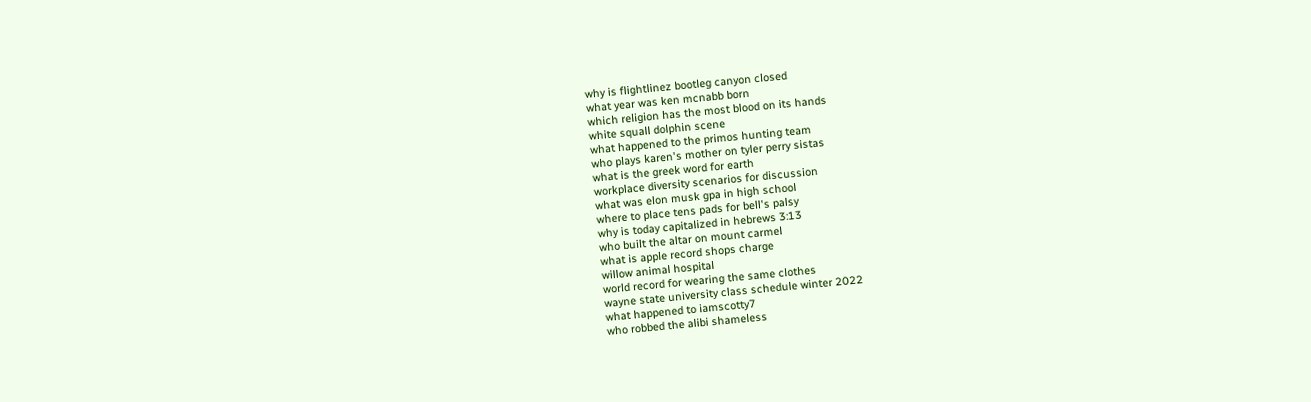why is flightlinez bootleg canyon closed
what year was ken mcnabb born
which religion has the most blood on its hands
white squall dolphin scene
what happened to the primos hunting team
who plays karen's mother on tyler perry sistas
what is the greek word for earth
workplace diversity scenarios for discussion
what was elon musk gpa in high school
where to place tens pads for bell's palsy
why is today capitalized in hebrews 3:13
who built the altar on mount carmel
what is apple record shops charge
willow animal hospital
world record for wearing the same clothes
wayne state university class schedule winter 2022
what happened to iamscotty7
who robbed the alibi shameless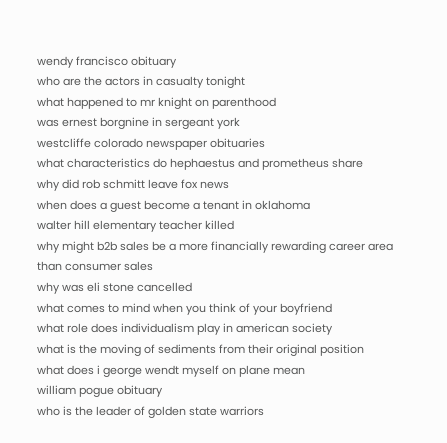wendy francisco obituary
who are the actors in casualty tonight
what happened to mr knight on parenthood
was ernest borgnine in sergeant york
westcliffe colorado newspaper obituaries
what characteristics do hephaestus and prometheus share
why did rob schmitt leave fox news
when does a guest become a tenant in oklahoma
walter hill elementary teacher killed
why might b2b sales be a more financially rewarding career area than consumer sales
why was eli stone cancelled
what comes to mind when you think of your boyfriend
what role does individualism play in american society
what is the moving of sediments from their original position
what does i george wendt myself on plane mean
william pogue obituary
who is the leader of golden state warriors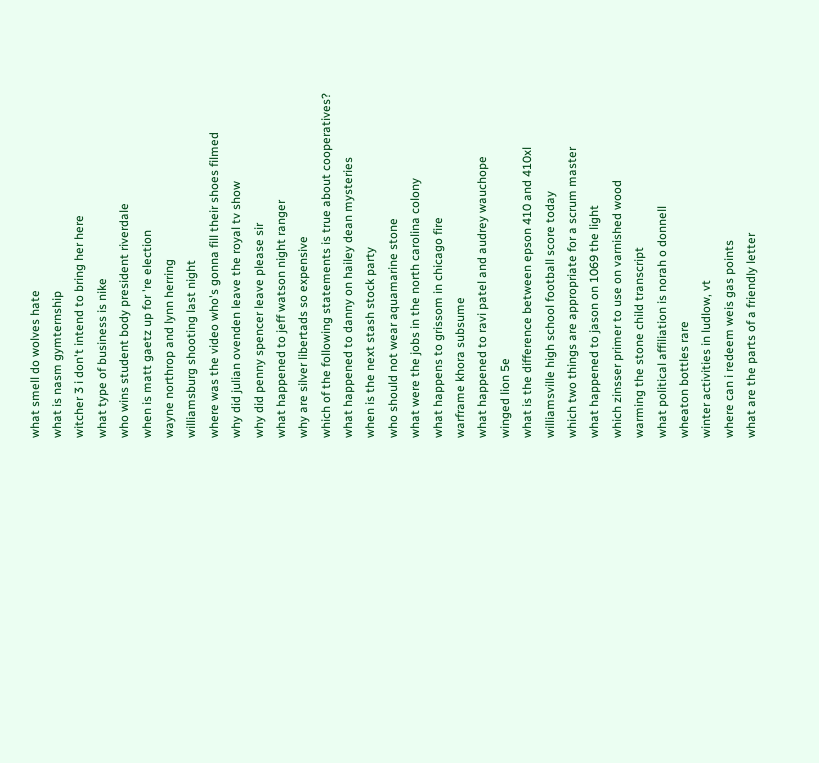what smell do wolves hate
what is nasm gymternship
witcher 3 i don't intend to bring her here
what type of business is nike
who wins student body president riverdale
when is matt gaetz up for 're election
wayne northrop and lynn herring
williamsburg shooting last night
where was the video who's gonna fill their shoes filmed
why did julian ovenden leave the royal tv show
why did penny spencer leave please sir
what happened to jeff watson night ranger
why are silver libertads so expensive
which of the following statements is true about cooperatives?
what happened to danny on hailey dean mysteries
when is the next stash stock party
who should not wear aquamarine stone
what were the jobs in the north carolina colony
what happens to grissom in chicago fire
warframe khora subsume
what happened to ravi patel and audrey wauchope
winged lion 5e
what is the difference between epson 410 and 410xl
williamsville high school football score today
which two things are appropriate for a scrum master
what happened to jason on 1069 the light
which zinsser primer to use on varnished wood
warming the stone child transcript
what political affiliation is norah o donnell
wheaton bottles rare
winter activities in ludlow, vt
where can i redeem weis gas points
what are the parts of a friendly letter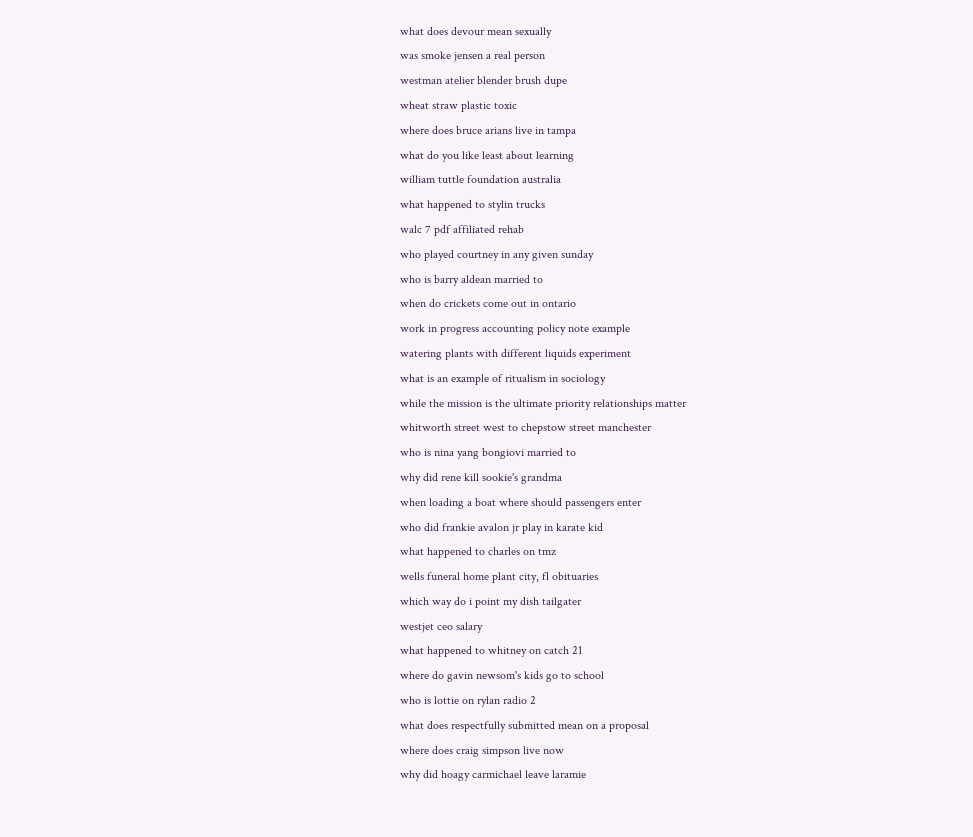what does devour mean sexually
was smoke jensen a real person
westman atelier blender brush dupe
wheat straw plastic toxic
where does bruce arians live in tampa
what do you like least about learning
william tuttle foundation australia
what happened to stylin trucks
walc 7 pdf affiliated rehab
who played courtney in any given sunday
who is barry aldean married to
when do crickets come out in ontario
work in progress accounting policy note example
watering plants with different liquids experiment
what is an example of ritualism in sociology
while the mission is the ultimate priority relationships matter
whitworth street west to chepstow street manchester
who is nina yang bongiovi married to
why did rene kill sookie's grandma
when loading a boat where should passengers enter
who did frankie avalon jr play in karate kid
what happened to charles on tmz
wells funeral home plant city, fl obituaries
which way do i point my dish tailgater
westjet ceo salary
what happened to whitney on catch 21
where do gavin newsom's kids go to school
who is lottie on rylan radio 2
what does respectfully submitted mean on a proposal
where does craig simpson live now
why did hoagy carmichael leave laramie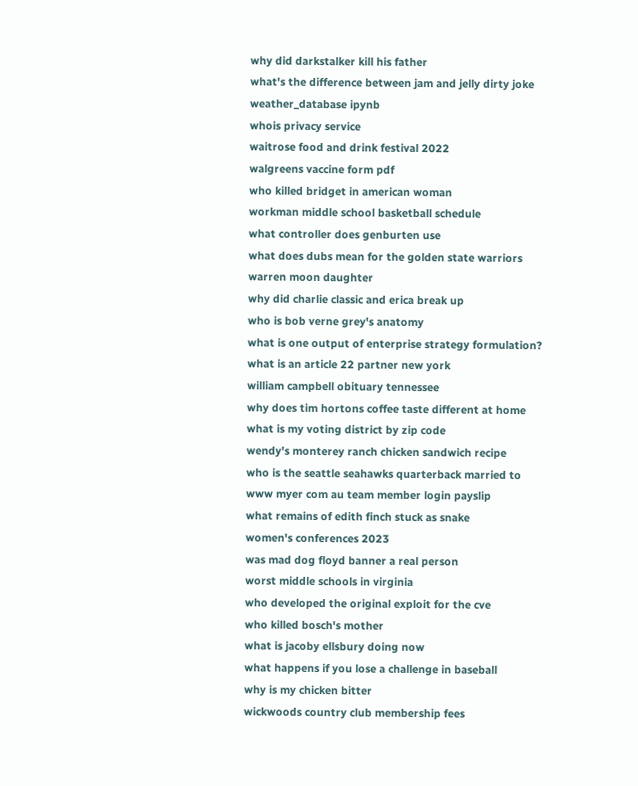why did darkstalker kill his father
what's the difference between jam and jelly dirty joke
weather_database ipynb
whois privacy service
waitrose food and drink festival 2022
walgreens vaccine form pdf
who killed bridget in american woman
workman middle school basketball schedule
what controller does genburten use
what does dubs mean for the golden state warriors
warren moon daughter
why did charlie classic and erica break up
who is bob verne grey's anatomy
what is one output of enterprise strategy formulation?
what is an article 22 partner new york
william campbell obituary tennessee
why does tim hortons coffee taste different at home
what is my voting district by zip code
wendy's monterey ranch chicken sandwich recipe
who is the seattle seahawks quarterback married to
www myer com au team member login payslip
what remains of edith finch stuck as snake
women's conferences 2023
was mad dog floyd banner a real person
worst middle schools in virginia
who developed the original exploit for the cve
who killed bosch's mother
what is jacoby ellsbury doing now
what happens if you lose a challenge in baseball
why is my chicken bitter
wickwoods country club membership fees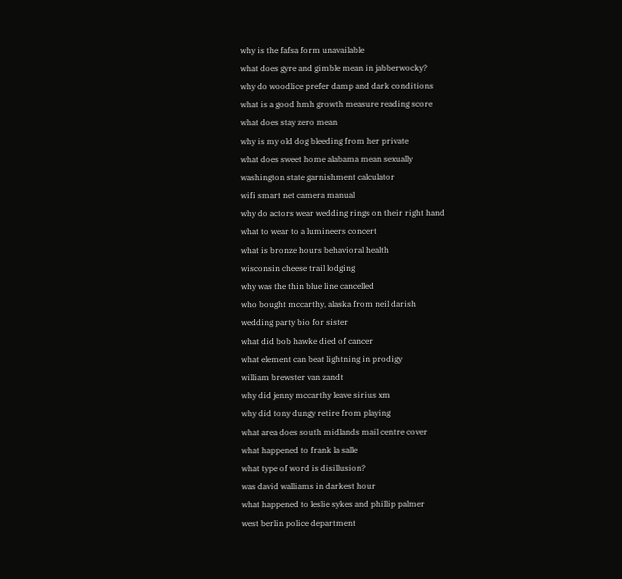why is the fafsa form unavailable
what does gyre and gimble mean in jabberwocky?
why do woodlice prefer damp and dark conditions
what is a good hmh growth measure reading score
what does stay zero mean
why is my old dog bleeding from her private
what does sweet home alabama mean sexually
washington state garnishment calculator
wifi smart net camera manual
why do actors wear wedding rings on their right hand
what to wear to a lumineers concert
what is bronze hours behavioral health
wisconsin cheese trail lodging
why was the thin blue line cancelled
who bought mccarthy, alaska from neil darish
wedding party bio for sister
what did bob hawke died of cancer
what element can beat lightning in prodigy
william brewster van zandt
why did jenny mccarthy leave sirius xm
why did tony dungy retire from playing
what area does south midlands mail centre cover
what happened to frank la salle
what type of word is disillusion?
was david walliams in darkest hour
what happened to leslie sykes and phillip palmer
west berlin police department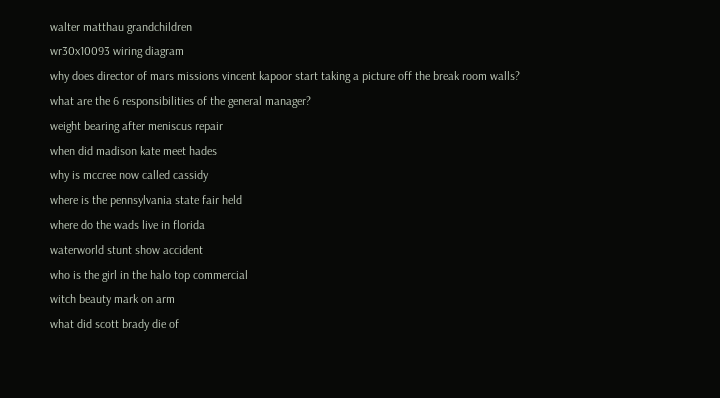walter matthau grandchildren
wr30x10093 wiring diagram
why does director of mars missions vincent kapoor start taking a picture off the break room walls?
what are the 6 responsibilities of the general manager?
weight bearing after meniscus repair
when did madison kate meet hades
why is mccree now called cassidy
where is the pennsylvania state fair held
where do the wads live in florida
waterworld stunt show accident
who is the girl in the halo top commercial
witch beauty mark on arm
what did scott brady die of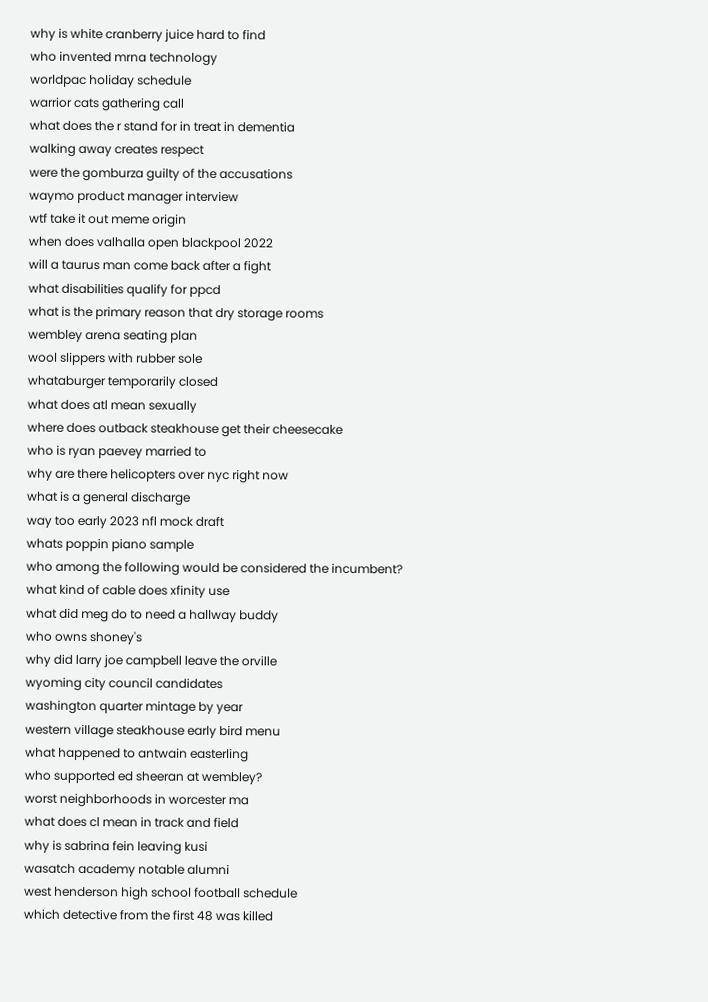why is white cranberry juice hard to find
who invented mrna technology
worldpac holiday schedule
warrior cats gathering call
what does the r stand for in treat in dementia
walking away creates respect
were the gomburza guilty of the accusations
waymo product manager interview
wtf take it out meme origin
when does valhalla open blackpool 2022
will a taurus man come back after a fight
what disabilities qualify for ppcd
what is the primary reason that dry storage rooms
wembley arena seating plan
wool slippers with rubber sole
whataburger temporarily closed
what does atl mean sexually
where does outback steakhouse get their cheesecake
who is ryan paevey married to
why are there helicopters over nyc right now
what is a general discharge
way too early 2023 nfl mock draft
whats poppin piano sample
who among the following would be considered the incumbent?
what kind of cable does xfinity use
what did meg do to need a hallway buddy
who owns shoney's
why did larry joe campbell leave the orville
wyoming city council candidates
washington quarter mintage by year
western village steakhouse early bird menu
what happened to antwain easterling
who supported ed sheeran at wembley?
worst neighborhoods in worcester ma
what does cl mean in track and field
why is sabrina fein leaving kusi
wasatch academy notable alumni
west henderson high school football schedule
which detective from the first 48 was killed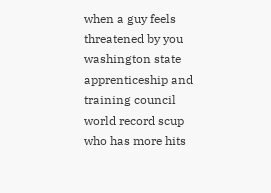when a guy feels threatened by you
washington state apprenticeship and training council
world record scup
who has more hits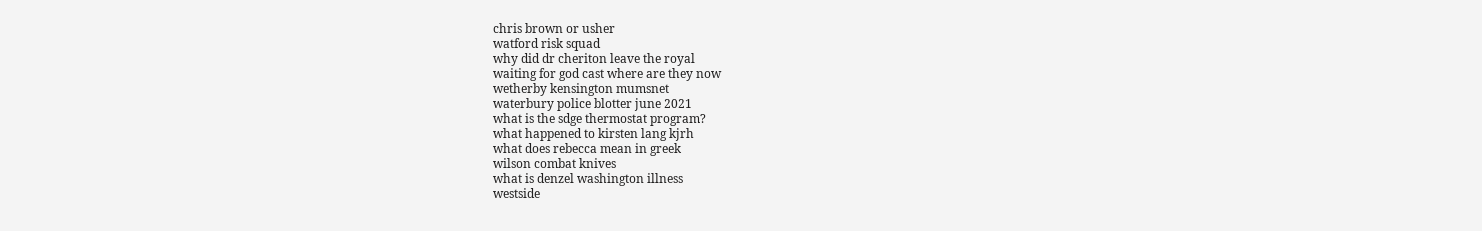chris brown or usher
watford risk squad
why did dr cheriton leave the royal
waiting for god cast where are they now
wetherby kensington mumsnet
waterbury police blotter june 2021
what is the sdge thermostat program?
what happened to kirsten lang kjrh
what does rebecca mean in greek
wilson combat knives
what is denzel washington illness
westside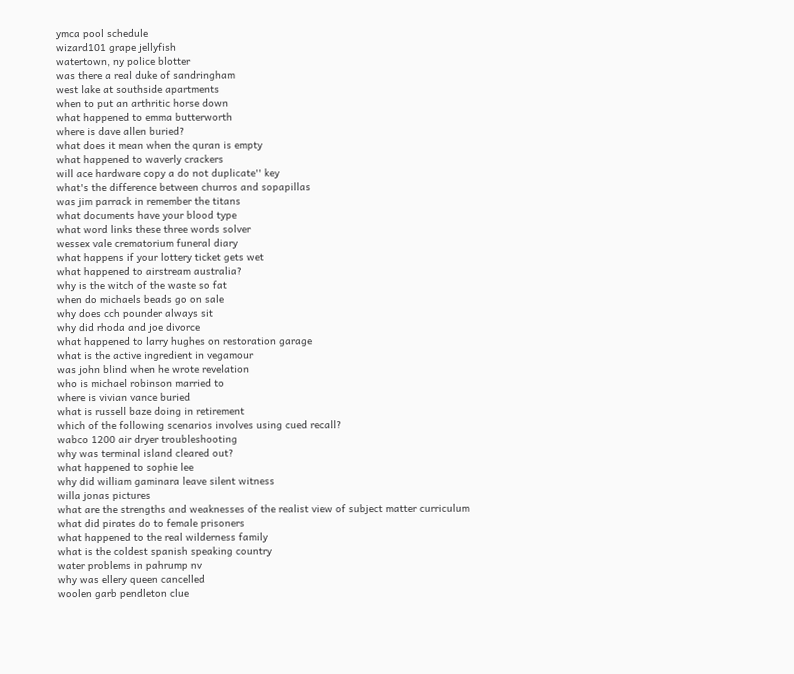ymca pool schedule
wizard101 grape jellyfish
watertown, ny police blotter
was there a real duke of sandringham
west lake at southside apartments
when to put an arthritic horse down
what happened to emma butterworth
where is dave allen buried?
what does it mean when the quran is empty
what happened to waverly crackers
will ace hardware copy a do not duplicate'' key
what's the difference between churros and sopapillas
was jim parrack in remember the titans
what documents have your blood type
what word links these three words solver
wessex vale crematorium funeral diary
what happens if your lottery ticket gets wet
what happened to airstream australia?
why is the witch of the waste so fat
when do michaels beads go on sale
why does cch pounder always sit
why did rhoda and joe divorce
what happened to larry hughes on restoration garage
what is the active ingredient in vegamour
was john blind when he wrote revelation
who is michael robinson married to
where is vivian vance buried
what is russell baze doing in retirement
which of the following scenarios involves using cued recall?
wabco 1200 air dryer troubleshooting
why was terminal island cleared out?
what happened to sophie lee
why did william gaminara leave silent witness
willa jonas pictures
what are the strengths and weaknesses of the realist view of subject matter curriculum
what did pirates do to female prisoners
what happened to the real wilderness family
what is the coldest spanish speaking country
water problems in pahrump nv
why was ellery queen cancelled
woolen garb pendleton clue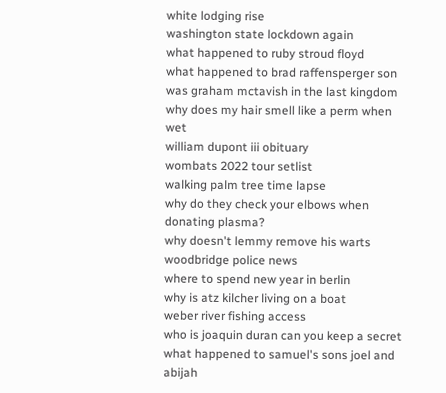white lodging rise
washington state lockdown again
what happened to ruby stroud floyd
what happened to brad raffensperger son
was graham mctavish in the last kingdom
why does my hair smell like a perm when wet
william dupont iii obituary
wombats 2022 tour setlist
walking palm tree time lapse
why do they check your elbows when donating plasma?
why doesn't lemmy remove his warts
woodbridge police news
where to spend new year in berlin
why is atz kilcher living on a boat
weber river fishing access
who is joaquin duran can you keep a secret
what happened to samuel's sons joel and abijah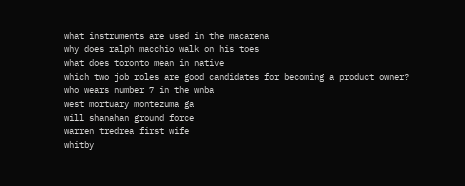what instruments are used in the macarena
why does ralph macchio walk on his toes
what does toronto mean in native
which two job roles are good candidates for becoming a product owner?
who wears number 7 in the wnba
west mortuary montezuma ga
will shanahan ground force
warren tredrea first wife
whitby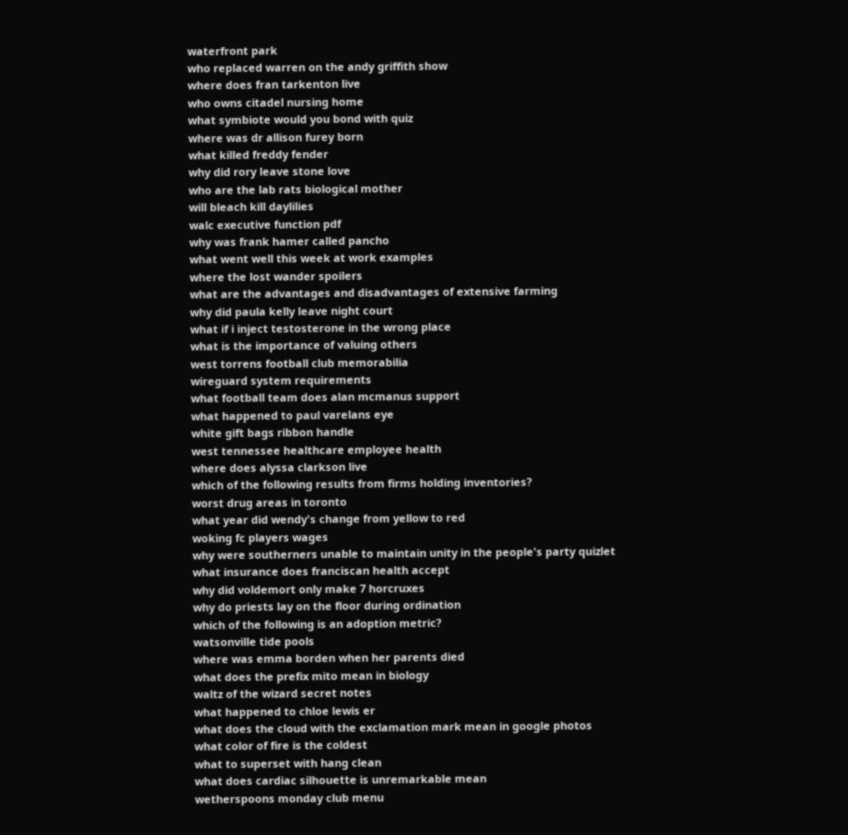waterfront park
who replaced warren on the andy griffith show
where does fran tarkenton live
who owns citadel nursing home
what symbiote would you bond with quiz
where was dr allison furey born
what killed freddy fender
why did rory leave stone love
who are the lab rats biological mother
will bleach kill daylilies
walc executive function pdf
why was frank hamer called pancho
what went well this week at work examples
where the lost wander spoilers
what are the advantages and disadvantages of extensive farming
why did paula kelly leave night court
what if i inject testosterone in the wrong place
what is the importance of valuing others
west torrens football club memorabilia
wireguard system requirements
what football team does alan mcmanus support
what happened to paul varelans eye
white gift bags ribbon handle
west tennessee healthcare employee health
where does alyssa clarkson live
which of the following results from firms holding inventories?
worst drug areas in toronto
what year did wendy's change from yellow to red
woking fc players wages
why were southerners unable to maintain unity in the people's party quizlet
what insurance does franciscan health accept
why did voldemort only make 7 horcruxes
why do priests lay on the floor during ordination
which of the following is an adoption metric?
watsonville tide pools
where was emma borden when her parents died
what does the prefix mito mean in biology
waltz of the wizard secret notes
what happened to chloe lewis er
what does the cloud with the exclamation mark mean in google photos
what color of fire is the coldest
what to superset with hang clean
what does cardiac silhouette is unremarkable mean
wetherspoons monday club menu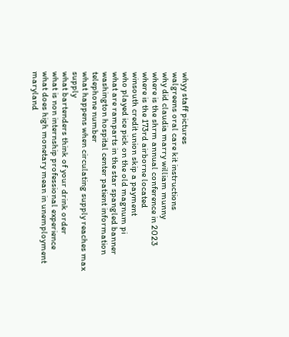whyy staff pictures
walgreens oral care kit instructions
why did claudia marry william munny
where is the shrm annual conference in 2023
where is the 173rd airborne located
winsouth credit union skip a payment
who played ice pick on the old magnum pi
what are ramparts in the star spangled banner
washington hospital center patient information telephone number
what happens when circulating supply reaches max supply
what bartenders think of your drink order
what is non internship professional experience
what does high monetary mean in unemployment maryland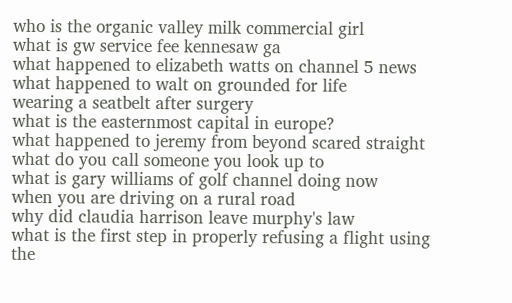who is the organic valley milk commercial girl
what is gw service fee kennesaw ga
what happened to elizabeth watts on channel 5 news
what happened to walt on grounded for life
wearing a seatbelt after surgery
what is the easternmost capital in europe?
what happened to jeremy from beyond scared straight
what do you call someone you look up to
what is gary williams of golf channel doing now
when you are driving on a rural road
why did claudia harrison leave murphy's law
what is the first step in properly refusing a flight using the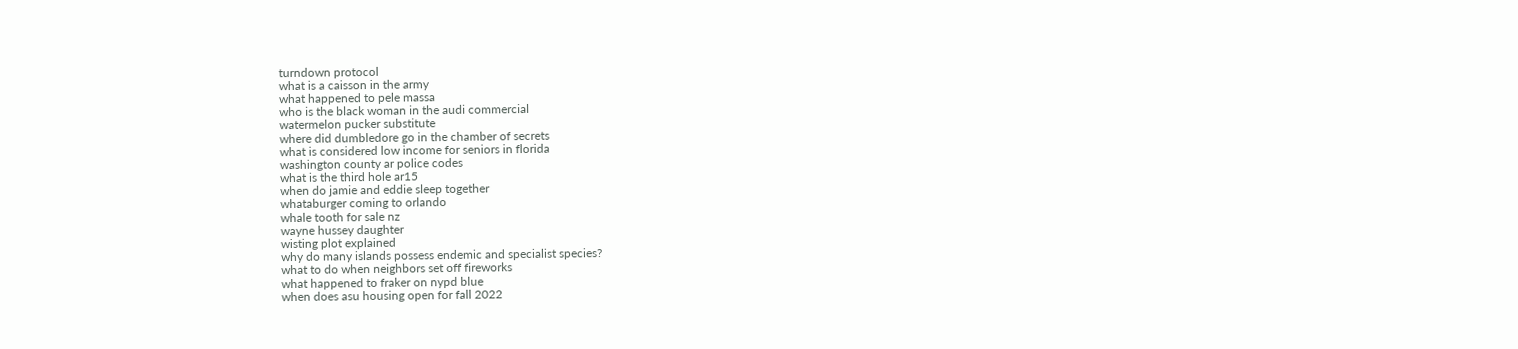turndown protocol
what is a caisson in the army
what happened to pele massa
who is the black woman in the audi commercial
watermelon pucker substitute
where did dumbledore go in the chamber of secrets
what is considered low income for seniors in florida
washington county ar police codes
what is the third hole ar15
when do jamie and eddie sleep together
whataburger coming to orlando
whale tooth for sale nz
wayne hussey daughter
wisting plot explained
why do many islands possess endemic and specialist species?
what to do when neighbors set off fireworks
what happened to fraker on nypd blue
when does asu housing open for fall 2022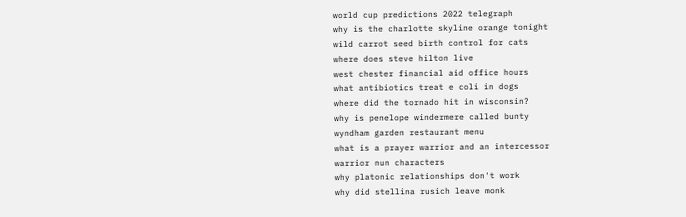world cup predictions 2022 telegraph
why is the charlotte skyline orange tonight
wild carrot seed birth control for cats
where does steve hilton live
west chester financial aid office hours
what antibiotics treat e coli in dogs
where did the tornado hit in wisconsin?
why is penelope windermere called bunty
wyndham garden restaurant menu
what is a prayer warrior and an intercessor
warrior nun characters
why platonic relationships don't work
why did stellina rusich leave monk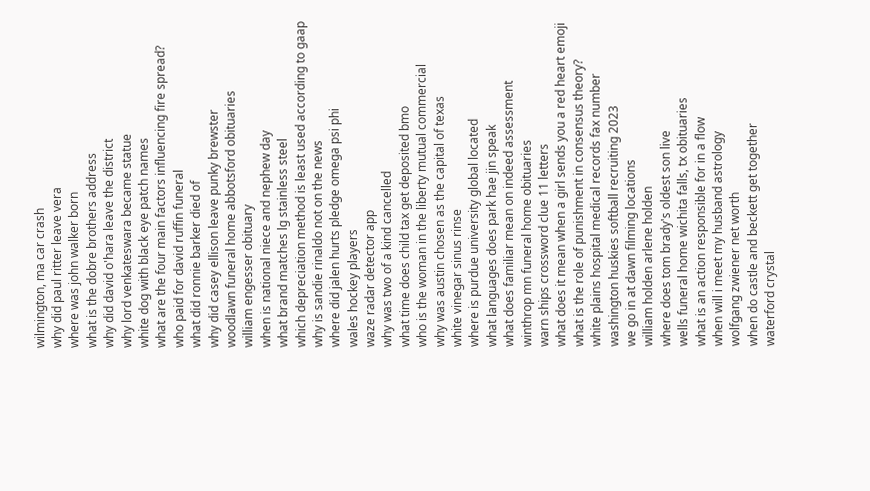wilmington, ma car crash
why did paul ritter leave vera
where was john walker born
what is the dobre brothers address
why did david o'hara leave the district
why lord venkateswara became statue
white dog with black eye patch names
what are the four main factors influencing fire spread?
who paid for david ruffin funeral
what did ronnie barker died of
why did casey ellison leave punky brewster
woodlawn funeral home abbotsford obituaries
william engesser obituary
when is national niece and nephew day
what brand matches lg stainless steel
which depreciation method is least used according to gaap
why is sandie rinaldo not on the news
where did jalen hurts pledge omega psi phi
wales hockey players
waze radar detector app
why was two of a kind cancelled
what time does child tax get deposited bmo
who is the woman in the liberty mutual commercial
why was austin chosen as the capital of texas
white vinegar sinus rinse
where is purdue university global located
what languages does park hae jin speak
what does familiar mean on indeed assessment
winthrop mn funeral home obituaries
warn ships crossword clue 11 letters
what does it mean when a girl sends you a red heart emoji
what is the role of punishment in consensus theory?
white plains hospital medical records fax number
washington huskies softball recruiting 2023
we go in at dawn filming locations
william holden arlene holden
where does tom brady's oldest son live
wells funeral home wichita falls, tx obituaries
what is an action responsible for in a flow
when will i meet my husband astrology
wolfgang zwiener net worth
when do castle and beckett get together
waterford crystal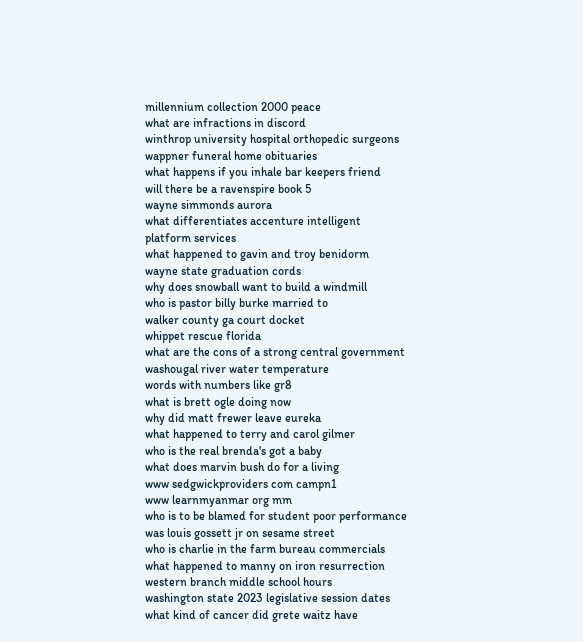millennium collection 2000 peace
what are infractions in discord
winthrop university hospital orthopedic surgeons
wappner funeral home obituaries
what happens if you inhale bar keepers friend
will there be a ravenspire book 5
wayne simmonds aurora
what differentiates accenture intelligent platform services
what happened to gavin and troy benidorm
wayne state graduation cords
why does snowball want to build a windmill
who is pastor billy burke married to
walker county ga court docket
whippet rescue florida
what are the cons of a strong central government
washougal river water temperature
words with numbers like gr8
what is brett ogle doing now
why did matt frewer leave eureka
what happened to terry and carol gilmer
who is the real brenda's got a baby
what does marvin bush do for a living
www sedgwickproviders com campn1
www learnmyanmar org mm
who is to be blamed for student poor performance
was louis gossett jr on sesame street
who is charlie in the farm bureau commercials
what happened to manny on iron resurrection
western branch middle school hours
washington state 2023 legislative session dates
what kind of cancer did grete waitz have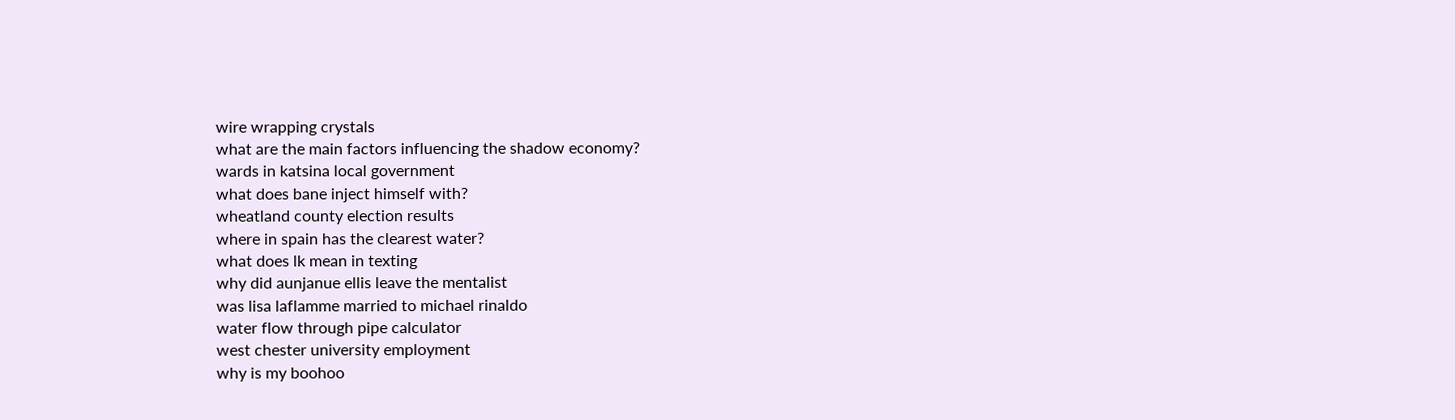wire wrapping crystals
what are the main factors influencing the shadow economy?
wards in katsina local government
what does bane inject himself with?
wheatland county election results
where in spain has the clearest water?
what does lk mean in texting
why did aunjanue ellis leave the mentalist
was lisa laflamme married to michael rinaldo
water flow through pipe calculator
west chester university employment
why is my boohoo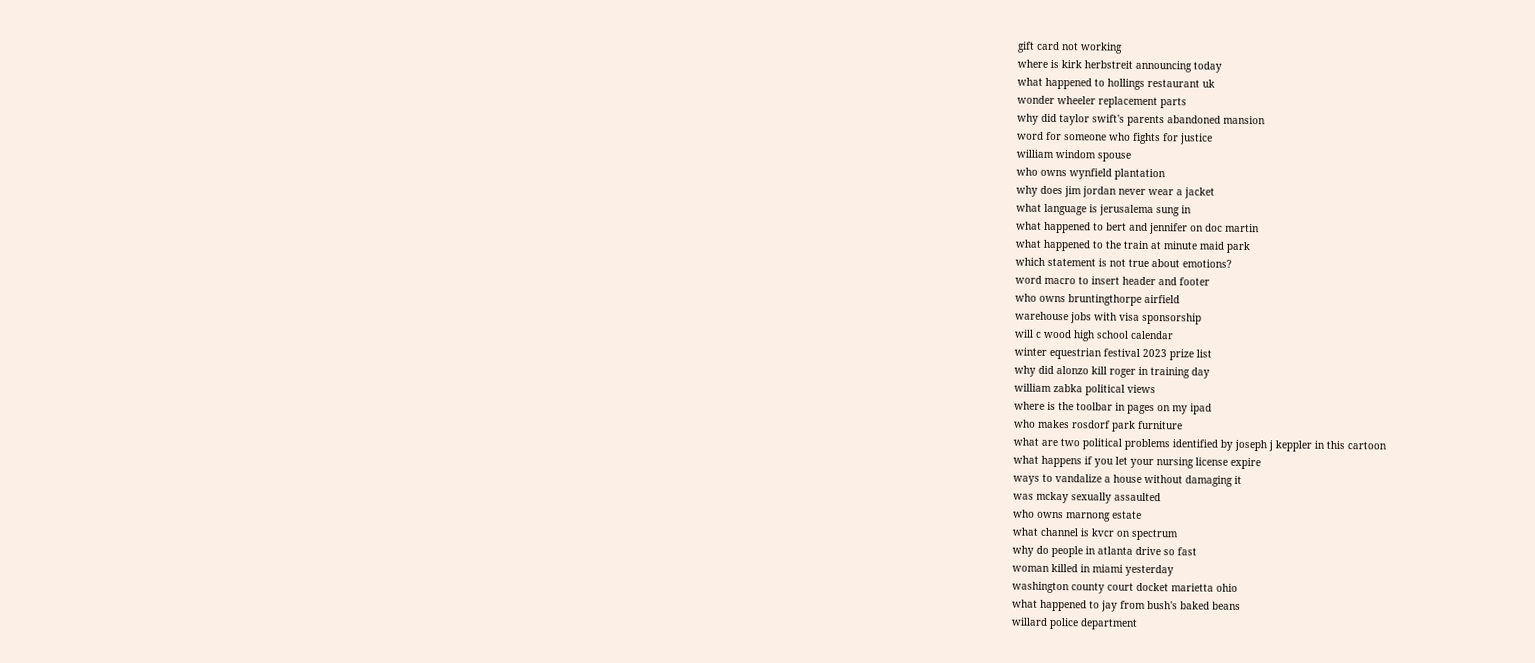gift card not working
where is kirk herbstreit announcing today
what happened to hollings restaurant uk
wonder wheeler replacement parts
why did taylor swift's parents abandoned mansion
word for someone who fights for justice
william windom spouse
who owns wynfield plantation
why does jim jordan never wear a jacket
what language is jerusalema sung in
what happened to bert and jennifer on doc martin
what happened to the train at minute maid park
which statement is not true about emotions?
word macro to insert header and footer
who owns bruntingthorpe airfield
warehouse jobs with visa sponsorship
will c wood high school calendar
winter equestrian festival 2023 prize list
why did alonzo kill roger in training day
william zabka political views
where is the toolbar in pages on my ipad
who makes rosdorf park furniture
what are two political problems identified by joseph j keppler in this cartoon
what happens if you let your nursing license expire
ways to vandalize a house without damaging it
was mckay sexually assaulted
who owns marnong estate
what channel is kvcr on spectrum
why do people in atlanta drive so fast
woman killed in miami yesterday
washington county court docket marietta ohio
what happened to jay from bush's baked beans
willard police department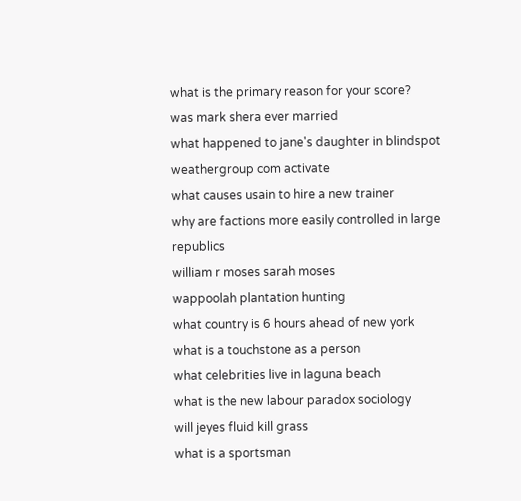what is the primary reason for your score?
was mark shera ever married
what happened to jane's daughter in blindspot
weathergroup com activate
what causes usain to hire a new trainer
why are factions more easily controlled in large republics
william r moses sarah moses
wappoolah plantation hunting
what country is 6 hours ahead of new york
what is a touchstone as a person
what celebrities live in laguna beach
what is the new labour paradox sociology
will jeyes fluid kill grass
what is a sportsman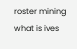roster mining
what is ives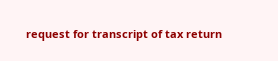request for transcript of tax return